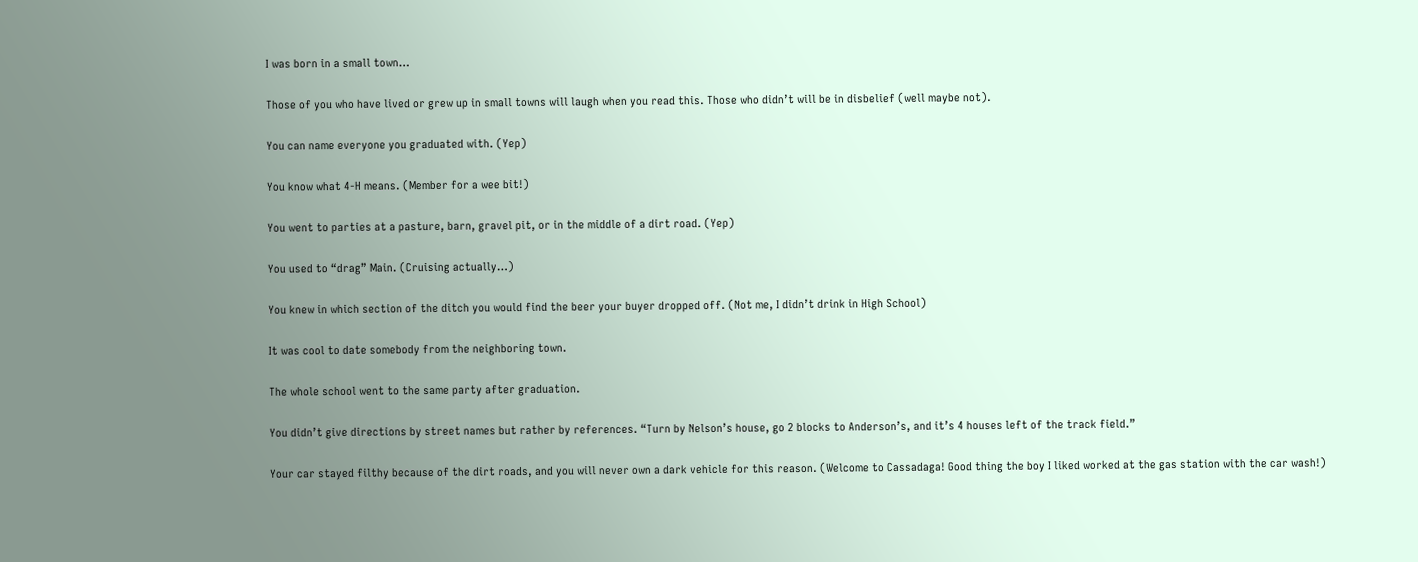I was born in a small town…

Those of you who have lived or grew up in small towns will laugh when you read this. Those who didn’t will be in disbelief (well maybe not).

You can name everyone you graduated with. (Yep)

You know what 4-H means. (Member for a wee bit!)

You went to parties at a pasture, barn, gravel pit, or in the middle of a dirt road. (Yep)

You used to “drag” Main. (Cruising actually…)

You knew in which section of the ditch you would find the beer your buyer dropped off. (Not me, I didn’t drink in High School)

It was cool to date somebody from the neighboring town.

The whole school went to the same party after graduation.

You didn’t give directions by street names but rather by references. “Turn by Nelson’s house, go 2 blocks to Anderson’s, and it’s 4 houses left of the track field.”

Your car stayed filthy because of the dirt roads, and you will never own a dark vehicle for this reason. (Welcome to Cassadaga! Good thing the boy I liked worked at the gas station with the car wash!)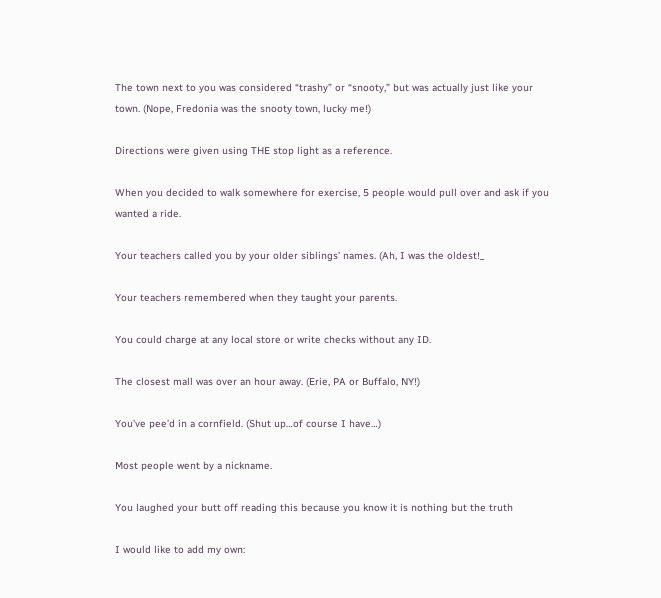The town next to you was considered “trashy” or “snooty,” but was actually just like your town. (Nope, Fredonia was the snooty town, lucky me!)

Directions were given using THE stop light as a reference.

When you decided to walk somewhere for exercise, 5 people would pull over and ask if you wanted a ride.

Your teachers called you by your older siblings’ names. (Ah, I was the oldest!_

Your teachers remembered when they taught your parents.

You could charge at any local store or write checks without any ID.

The closest mall was over an hour away. (Erie, PA or Buffalo, NY!)

You’ve pee’d in a cornfield. (Shut up…of course I have…)

Most people went by a nickname.

You laughed your butt off reading this because you know it is nothing but the truth

I would like to add my own: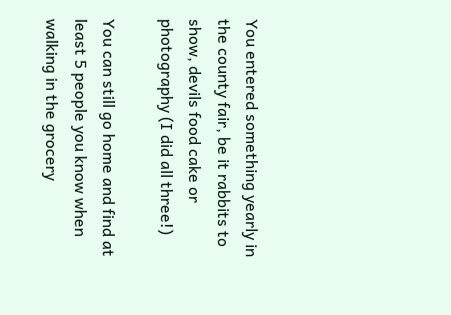You entered something yearly in the county fair, be it rabbits to show, devils food cake or photography (I did all three!)

You can still go home and find at least 5 people you know when walking in the grocery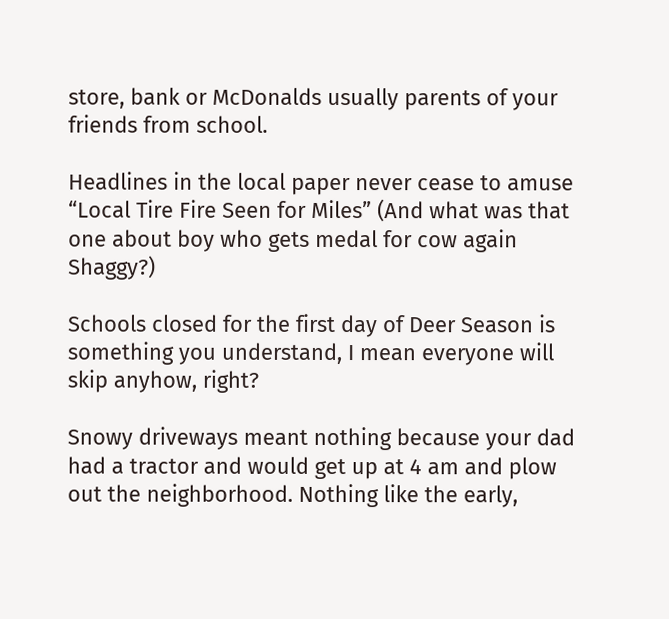store, bank or McDonalds usually parents of your friends from school.

Headlines in the local paper never cease to amuse “Local Tire Fire Seen for Miles” (And what was that one about boy who gets medal for cow again Shaggy?)

Schools closed for the first day of Deer Season is something you understand, I mean everyone will skip anyhow, right?

Snowy driveways meant nothing because your dad had a tractor and would get up at 4 am and plow out the neighborhood. Nothing like the early,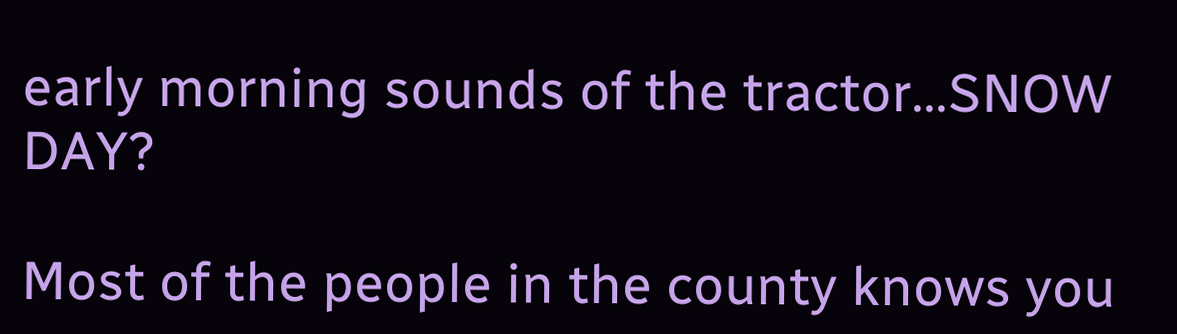early morning sounds of the tractor…SNOW DAY?

Most of the people in the county knows you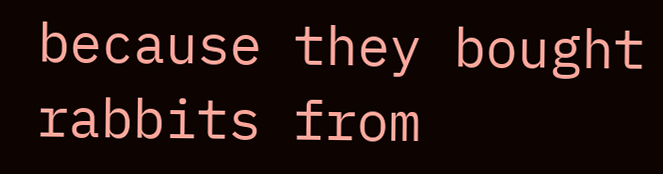because they bought rabbits from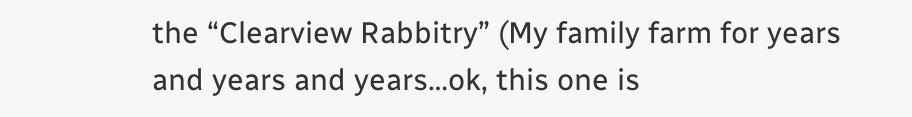the “Clearview Rabbitry” (My family farm for years and years and years…ok, this one is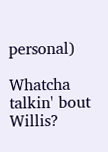personal)

Whatcha talkin' bout Willis?